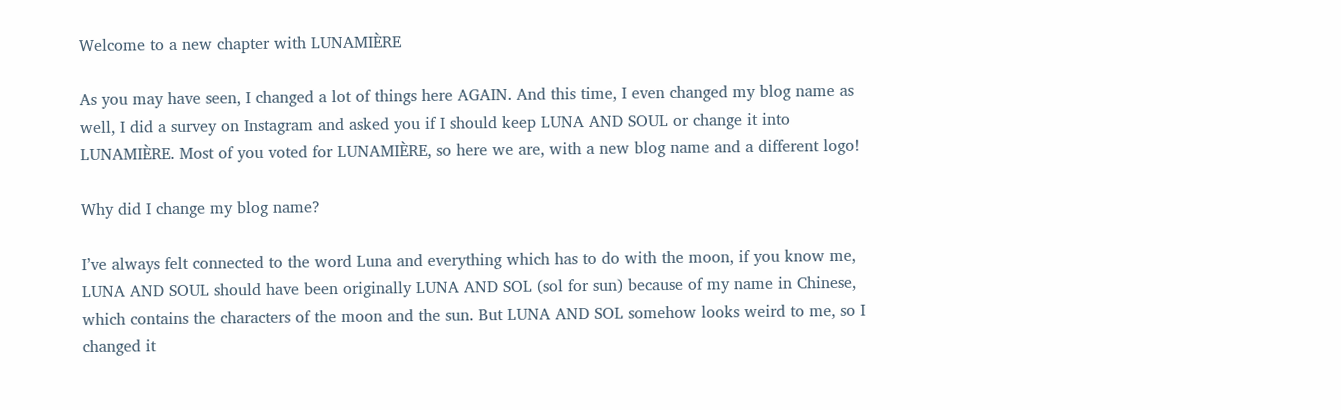Welcome to a new chapter with LUNAMIÈRE

As you may have seen, I changed a lot of things here AGAIN. And this time, I even changed my blog name as well, I did a survey on Instagram and asked you if I should keep LUNA AND SOUL or change it into LUNAMIÈRE. Most of you voted for LUNAMIÈRE, so here we are, with a new blog name and a different logo!

Why did I change my blog name?

I’ve always felt connected to the word Luna and everything which has to do with the moon, if you know me, LUNA AND SOUL should have been originally LUNA AND SOL (sol for sun) because of my name in Chinese, which contains the characters of the moon and the sun. But LUNA AND SOL somehow looks weird to me, so I changed it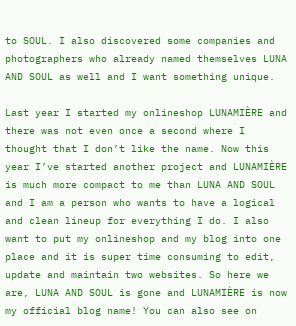to SOUL. I also discovered some companies and photographers who already named themselves LUNA AND SOUL as well and I want something unique.

Last year I started my onlineshop LUNAMIÈRE and there was not even once a second where I thought that I don’t like the name. Now this year I’ve started another project and LUNAMIÈRE is much more compact to me than LUNA AND SOUL and I am a person who wants to have a logical and clean lineup for everything I do. I also want to put my onlineshop and my blog into one place and it is super time consuming to edit, update and maintain two websites. So here we are, LUNA AND SOUL is gone and LUNAMIÈRE is now my official blog name! You can also see on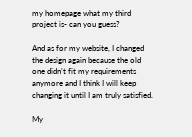my homepage what my third project is- can you guess?

And as for my website, I changed the design again because the old one didn’t fit my requirements anymore and I think I will keep changing it until I am truly satisfied.

My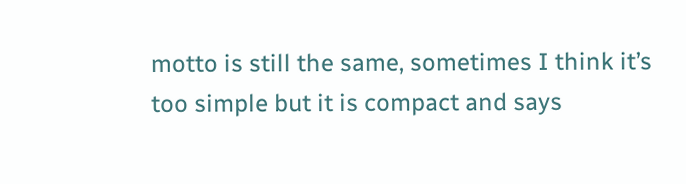motto is still the same, sometimes I think it’s too simple but it is compact and says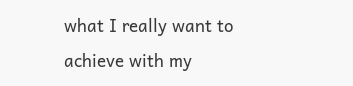what I really want to achieve with my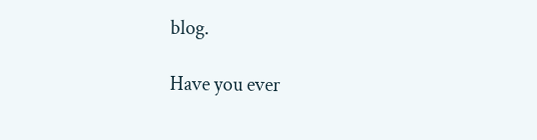blog.

Have you ever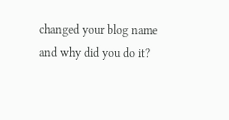changed your blog name and why did you do it?